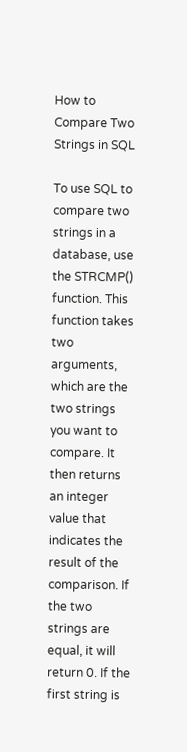How to Compare Two Strings in SQL

To use SQL to compare two strings in a database, use the STRCMP() function. This function takes two arguments, which are the two strings you want to compare. It then returns an integer value that indicates the result of the comparison. If the two strings are equal, it will return 0. If the first string is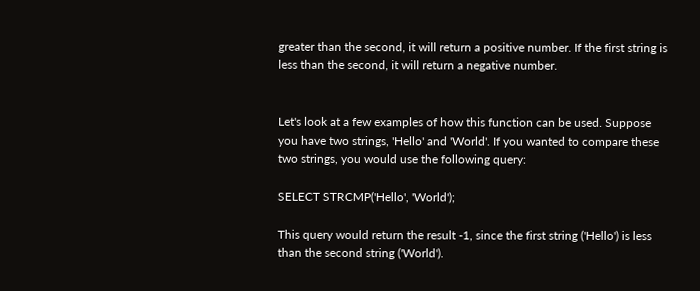greater than the second, it will return a positive number. If the first string is less than the second, it will return a negative number.


Let's look at a few examples of how this function can be used. Suppose you have two strings, 'Hello' and 'World'. If you wanted to compare these two strings, you would use the following query:

SELECT STRCMP('Hello', 'World');

This query would return the result -1, since the first string ('Hello') is less than the second string ('World').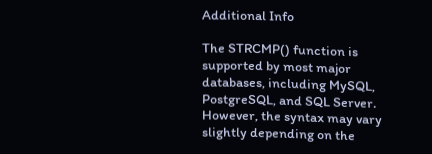Additional Info

The STRCMP() function is supported by most major databases, including MySQL, PostgreSQL, and SQL Server. However, the syntax may vary slightly depending on the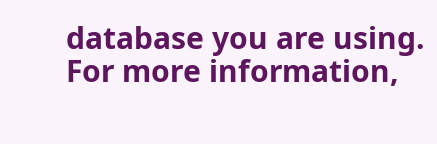database you are using. For more information,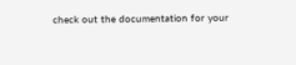check out the documentation for your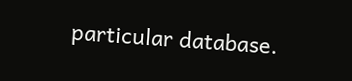particular database.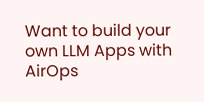Want to build your own LLM Apps with AirOps